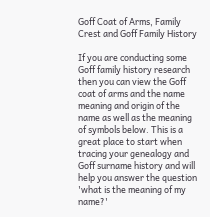Goff Coat of Arms, Family Crest and Goff Family History

If you are conducting some Goff family history research then you can view the Goff coat of arms and the name meaning and origin of the name as well as the meaning of symbols below. This is a great place to start when tracing your genealogy and Goff surname history and will help you answer the question 'what is the meaning of my name?'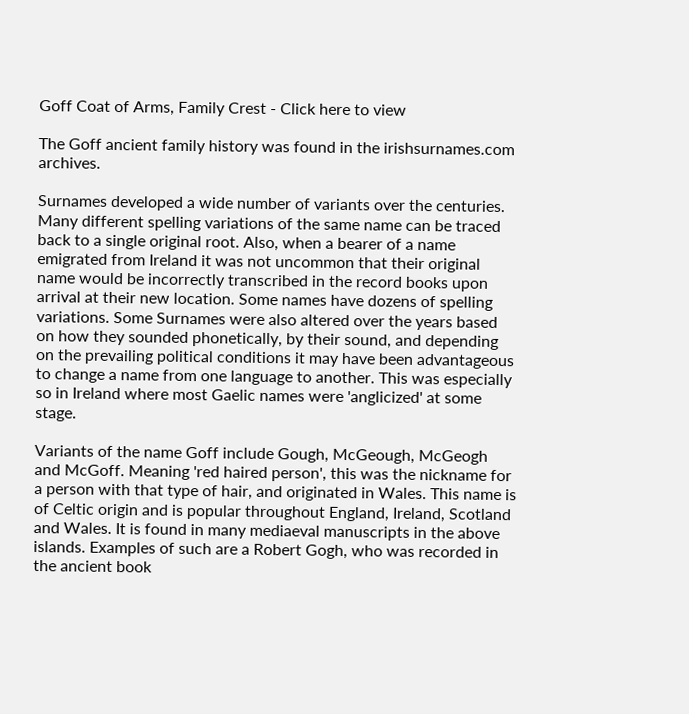Goff Coat of Arms, Family Crest - Click here to view

The Goff ancient family history was found in the irishsurnames.com archives.

Surnames developed a wide number of variants over the centuries. Many different spelling variations of the same name can be traced back to a single original root. Also, when a bearer of a name emigrated from Ireland it was not uncommon that their original name would be incorrectly transcribed in the record books upon arrival at their new location. Some names have dozens of spelling variations. Some Surnames were also altered over the years based on how they sounded phonetically, by their sound, and depending on the prevailing political conditions it may have been advantageous to change a name from one language to another. This was especially so in Ireland where most Gaelic names were 'anglicized' at some stage.

Variants of the name Goff include Gough, McGeough, McGeogh and McGoff. Meaning 'red haired person', this was the nickname for a person with that type of hair, and originated in Wales. This name is of Celtic origin and is popular throughout England, Ireland, Scotland and Wales. It is found in many mediaeval manuscripts in the above islands. Examples of such are a Robert Gogh, who was recorded in the ancient book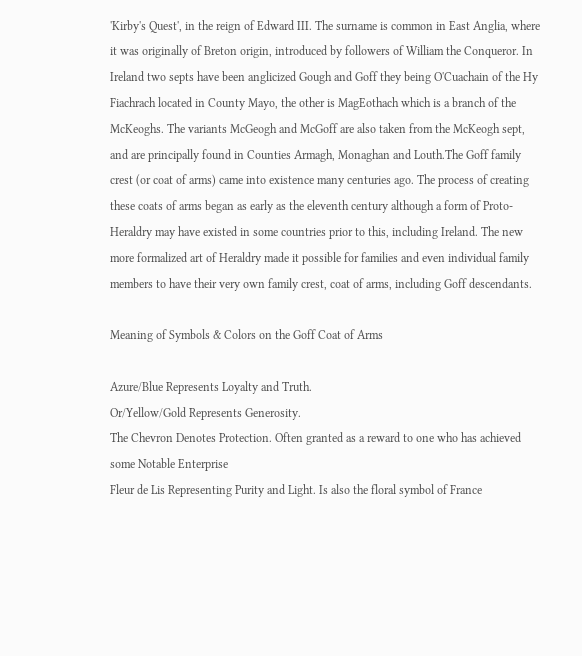'Kirby's Quest', in the reign of Edward III. The surname is common in East Anglia, where it was originally of Breton origin, introduced by followers of William the Conqueror. In Ireland two septs have been anglicized Gough and Goff they being O'Cuachain of the Hy Fiachrach located in County Mayo, the other is MagEothach which is a branch of the McKeoghs. The variants McGeogh and McGoff are also taken from the McKeogh sept, and are principally found in Counties Armagh, Monaghan and Louth.The Goff family crest (or coat of arms) came into existence many centuries ago. The process of creating these coats of arms began as early as the eleventh century although a form of Proto-Heraldry may have existed in some countries prior to this, including Ireland. The new more formalized art of Heraldry made it possible for families and even individual family members to have their very own family crest, coat of arms, including Goff descendants.

Meaning of Symbols & Colors on the Goff Coat of Arms

Azure/Blue Represents Loyalty and Truth.
Or/Yellow/Gold Represents Generosity.
The Chevron Denotes Protection. Often granted as a reward to one who has achieved some Notable Enterprise
Fleur de Lis Representing Purity and Light. Is also the floral symbol of France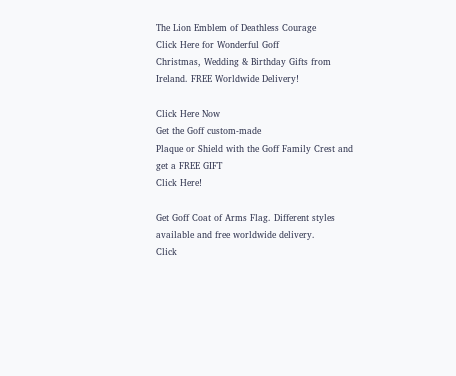The Lion Emblem of Deathless Courage
Click Here for Wonderful Goff
Christmas, Wedding & Birthday Gifts from Ireland. FREE Worldwide Delivery!

Click Here Now
Get the Goff custom-made
Plaque or Shield with the Goff Family Crest and get a FREE GIFT
Click Here!

Get Goff Coat of Arms Flag. Different styles available and free worldwide delivery.
Click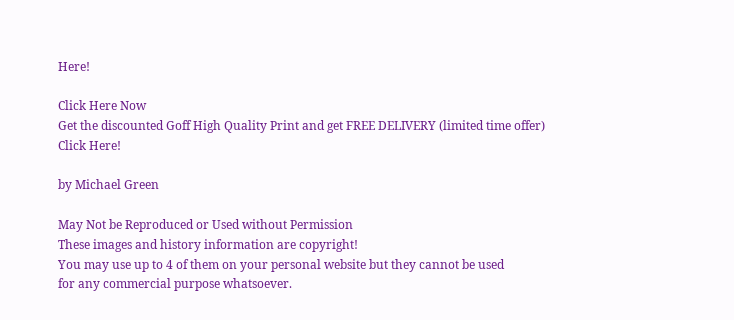Here!

Click Here Now
Get the discounted Goff High Quality Print and get FREE DELIVERY (limited time offer)
Click Here!

by Michael Green

May Not be Reproduced or Used without Permission
These images and history information are copyright!
You may use up to 4 of them on your personal website but they cannot be used
for any commercial purpose whatsoever.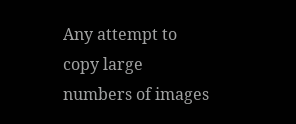Any attempt to copy large numbers of images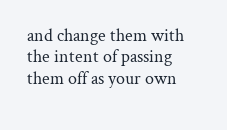and change them with the intent of passing them off as your own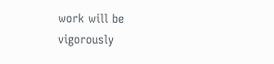work will be
vigorously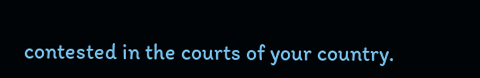contested in the courts of your country.